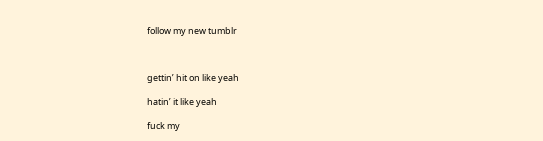follow my new tumblr



gettin’ hit on like yeah

hatin’ it like yeah

fuck my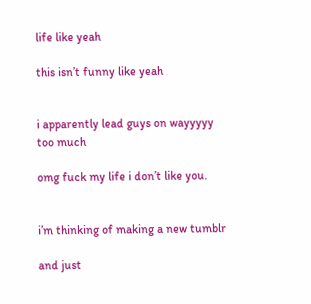life like yeah

this isn’t funny like yeah


i apparently lead guys on wayyyyy too much

omg fuck my life i don’t like you.


i’m thinking of making a new tumblr

and just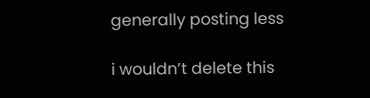generally posting less

i wouldn’t delete this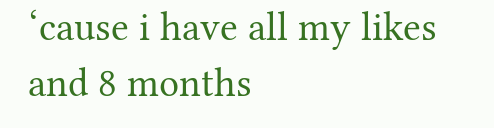‘cause i have all my likes and 8 months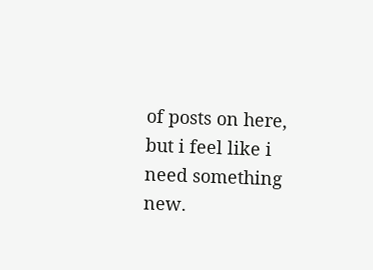of posts on here, but i feel like i need something new.